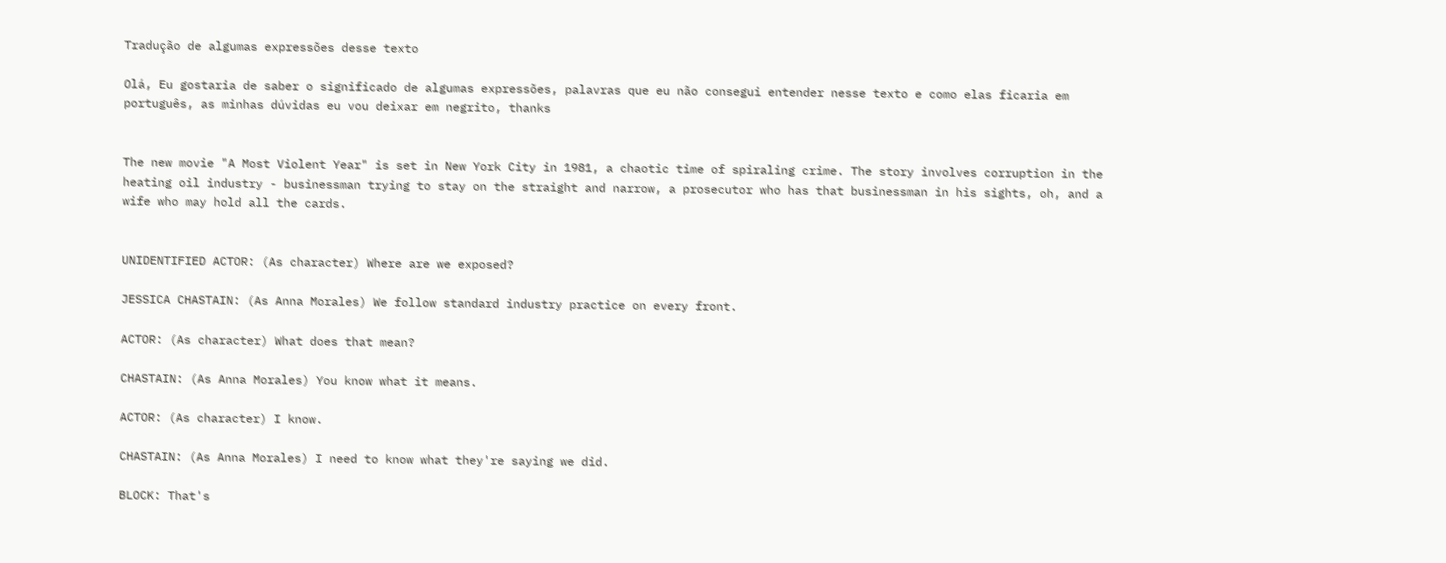Tradução de algumas expressões desse texto

Olá, Eu gostaria de saber o significado de algumas expressões, palavras que eu não consegui entender nesse texto e como elas ficaria em português, as minhas dúvidas eu vou deixar em negrito, thanks


The new movie "A Most Violent Year" is set in New York City in 1981, a chaotic time of spiraling crime. The story involves corruption in the heating oil industry - businessman trying to stay on the straight and narrow, a prosecutor who has that businessman in his sights, oh, and a wife who may hold all the cards.


UNIDENTIFIED ACTOR: (As character) Where are we exposed?

JESSICA CHASTAIN: (As Anna Morales) We follow standard industry practice on every front.

ACTOR: (As character) What does that mean?

CHASTAIN: (As Anna Morales) You know what it means.

ACTOR: (As character) I know.

CHASTAIN: (As Anna Morales) I need to know what they're saying we did.

BLOCK: That's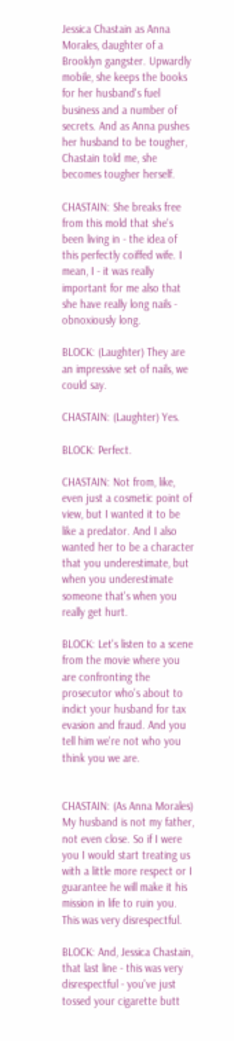Jessica Chastain as Anna Morales, daughter of a Brooklyn gangster. Upwardly mobile, she keeps the books for her husband's fuel business and a number of secrets. And as Anna pushes her husband to be tougher, Chastain told me, she becomes tougher herself.

CHASTAIN: She breaks free from this mold that she's been living in - the idea of this perfectly coiffed wife. I mean, I - it was really important for me also that she have really long nails - obnoxiously long.

BLOCK: (Laughter) They are an impressive set of nails, we could say.

CHASTAIN: (Laughter) Yes.

BLOCK: Perfect.

CHASTAIN: Not from, like, even just a cosmetic point of view, but I wanted it to be like a predator. And I also wanted her to be a character that you underestimate, but when you underestimate someone that's when you really get hurt.

BLOCK: Let's listen to a scene from the movie where you are confronting the prosecutor who's about to indict your husband for tax evasion and fraud. And you tell him we're not who you think you we are.


CHASTAIN: (As Anna Morales) My husband is not my father, not even close. So if I were you I would start treating us with a little more respect or I guarantee he will make it his mission in life to ruin you. This was very disrespectful.

BLOCK: And, Jessica Chastain, that last line - this was very disrespectful - you've just tossed your cigarette butt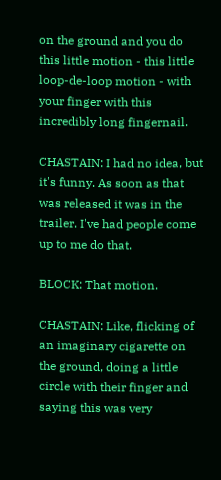on the ground and you do this little motion - this little loop-de-loop motion - with your finger with this incredibly long fingernail.

CHASTAIN: I had no idea, but it's funny. As soon as that was released it was in the trailer. I've had people come up to me do that.

BLOCK: That motion.

CHASTAIN: Like, flicking of an imaginary cigarette on the ground, doing a little circle with their finger and saying this was very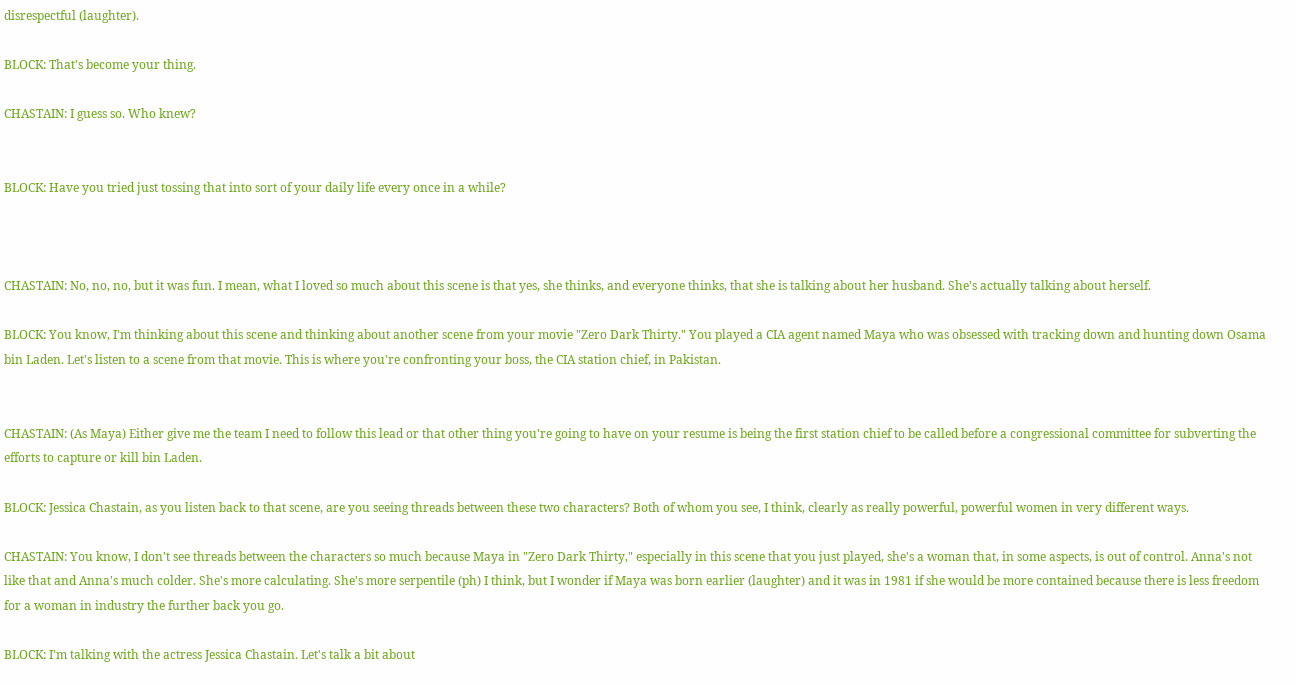disrespectful (laughter).

BLOCK: That's become your thing.

CHASTAIN: I guess so. Who knew?


BLOCK: Have you tried just tossing that into sort of your daily life every once in a while?



CHASTAIN: No, no, no, but it was fun. I mean, what I loved so much about this scene is that yes, she thinks, and everyone thinks, that she is talking about her husband. She's actually talking about herself.

BLOCK: You know, I'm thinking about this scene and thinking about another scene from your movie "Zero Dark Thirty." You played a CIA agent named Maya who was obsessed with tracking down and hunting down Osama bin Laden. Let's listen to a scene from that movie. This is where you're confronting your boss, the CIA station chief, in Pakistan.


CHASTAIN: (As Maya) Either give me the team I need to follow this lead or that other thing you're going to have on your resume is being the first station chief to be called before a congressional committee for subverting the efforts to capture or kill bin Laden.

BLOCK: Jessica Chastain, as you listen back to that scene, are you seeing threads between these two characters? Both of whom you see, I think, clearly as really powerful, powerful women in very different ways.

CHASTAIN: You know, I don't see threads between the characters so much because Maya in "Zero Dark Thirty," especially in this scene that you just played, she's a woman that, in some aspects, is out of control. Anna's not like that and Anna's much colder. She's more calculating. She's more serpentile (ph) I think, but I wonder if Maya was born earlier (laughter) and it was in 1981 if she would be more contained because there is less freedom for a woman in industry the further back you go.

BLOCK: I'm talking with the actress Jessica Chastain. Let's talk a bit about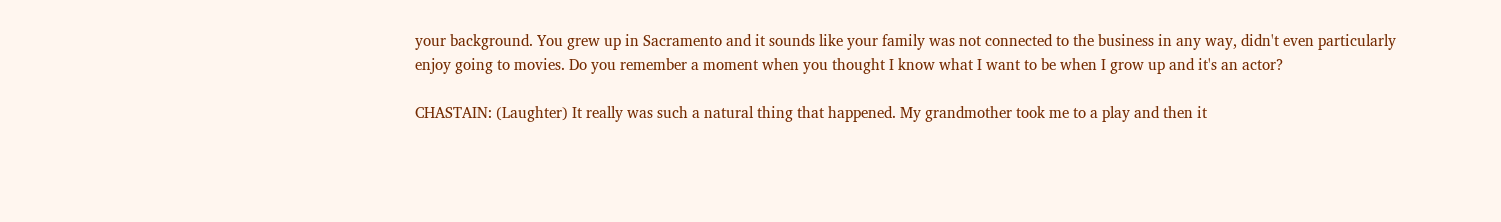your background. You grew up in Sacramento and it sounds like your family was not connected to the business in any way, didn't even particularly enjoy going to movies. Do you remember a moment when you thought I know what I want to be when I grow up and it's an actor?

CHASTAIN: (Laughter) It really was such a natural thing that happened. My grandmother took me to a play and then it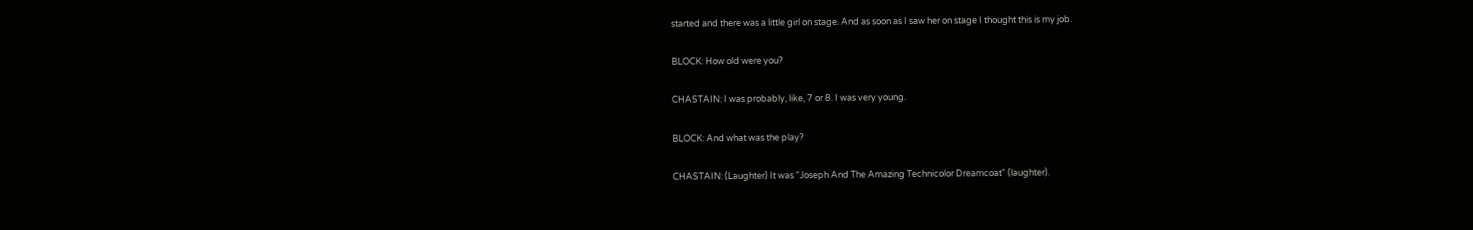started and there was a little girl on stage. And as soon as I saw her on stage I thought this is my job.

BLOCK: How old were you?

CHASTAIN: I was probably, like, 7 or 8. I was very young.

BLOCK: And what was the play?

CHASTAIN: (Laughter) It was "Joseph And The Amazing Technicolor Dreamcoat" (laughter).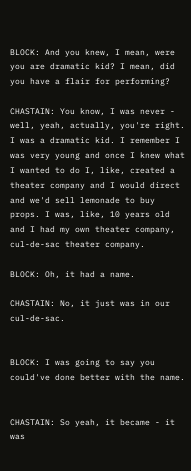BLOCK: And you knew, I mean, were you are dramatic kid? I mean, did you have a flair for performing?

CHASTAIN: You know, I was never - well, yeah, actually, you're right. I was a dramatic kid. I remember I was very young and once I knew what I wanted to do I, like, created a theater company and I would direct and we'd sell lemonade to buy props. I was, like, 10 years old and I had my own theater company, cul-de-sac theater company.

BLOCK: Oh, it had a name.

CHASTAIN: No, it just was in our cul-de-sac.


BLOCK: I was going to say you could've done better with the name.


CHASTAIN: So yeah, it became - it was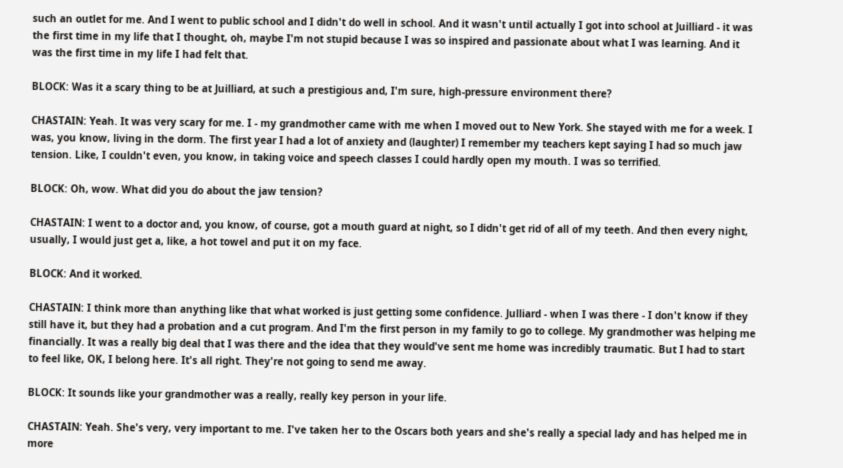such an outlet for me. And I went to public school and I didn't do well in school. And it wasn't until actually I got into school at Juilliard - it was the first time in my life that I thought, oh, maybe I'm not stupid because I was so inspired and passionate about what I was learning. And it was the first time in my life I had felt that.

BLOCK: Was it a scary thing to be at Juilliard, at such a prestigious and, I'm sure, high-pressure environment there?

CHASTAIN: Yeah. It was very scary for me. I - my grandmother came with me when I moved out to New York. She stayed with me for a week. I was, you know, living in the dorm. The first year I had a lot of anxiety and (laughter) I remember my teachers kept saying I had so much jaw tension. Like, I couldn't even, you know, in taking voice and speech classes I could hardly open my mouth. I was so terrified.

BLOCK: Oh, wow. What did you do about the jaw tension?

CHASTAIN: I went to a doctor and, you know, of course, got a mouth guard at night, so I didn't get rid of all of my teeth. And then every night, usually, I would just get a, like, a hot towel and put it on my face.

BLOCK: And it worked.

CHASTAIN: I think more than anything like that what worked is just getting some confidence. Julliard - when I was there - I don't know if they still have it, but they had a probation and a cut program. And I'm the first person in my family to go to college. My grandmother was helping me financially. It was a really big deal that I was there and the idea that they would've sent me home was incredibly traumatic. But I had to start to feel like, OK, I belong here. It's all right. They're not going to send me away.

BLOCK: It sounds like your grandmother was a really, really key person in your life.

CHASTAIN: Yeah. She's very, very important to me. I've taken her to the Oscars both years and she's really a special lady and has helped me in more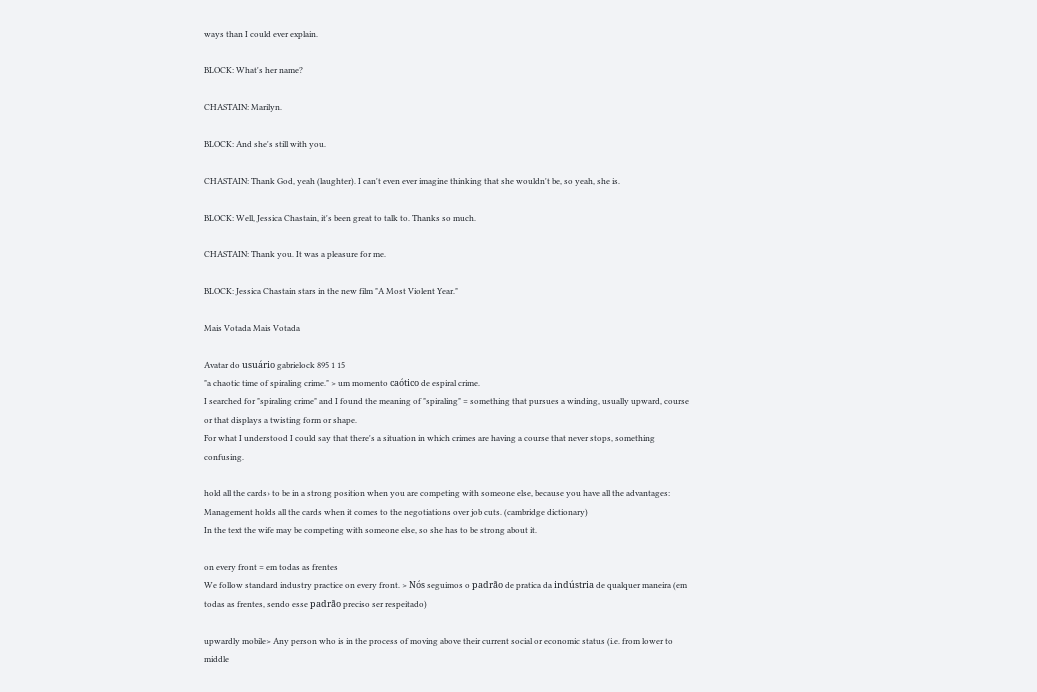ways than I could ever explain.

BLOCK: What's her name?

CHASTAIN: Marilyn.

BLOCK: And she's still with you.

CHASTAIN: Thank God, yeah (laughter). I can't even ever imagine thinking that she wouldn't be, so yeah, she is.

BLOCK: Well, Jessica Chastain, it's been great to talk to. Thanks so much.

CHASTAIN: Thank you. It was a pleasure for me.

BLOCK: Jessica Chastain stars in the new film "A Most Violent Year."

Mais Votada Mais Votada

Avatar do usuário gabrielock 895 1 15
"a chaotic time of spiraling crime." > um momento caótico de espiral crime.
I searched for "spiraling crime" and I found the meaning of "spiraling" = something that pursues a winding, usually upward, course or that displays a twisting form or shape.
For what I understood I could say that there's a situation in which crimes are having a course that never stops, something confusing.

hold all the cards› to be in a strong position when you are competing with someone else, because you have all the advantages:
Management holds all the cards when it comes to the negotiations over job cuts. (cambridge dictionary)
In the text the wife may be competing with someone else, so she has to be strong about it.

on every front = em todas as frentes
We follow standard industry practice on every front. > Nós seguimos o padrão de pratica da indústria de qualquer maneira (em todas as frentes, sendo esse padrão preciso ser respeitado)

upwardly mobile> Any person who is in the process of moving above their current social or economic status (i.e. from lower to middle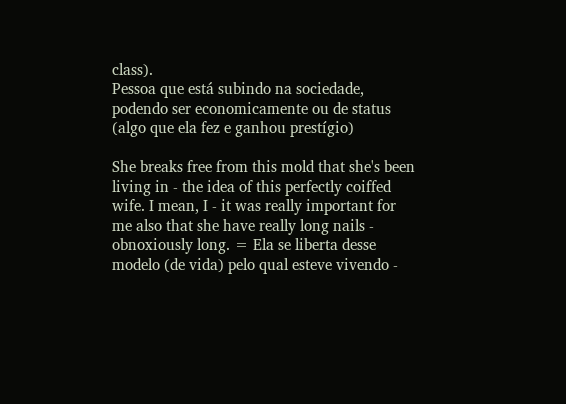class).
Pessoa que está subindo na sociedade, podendo ser economicamente ou de status (algo que ela fez e ganhou prestígio)

She breaks free from this mold that she's been living in - the idea of this perfectly coiffed wife. I mean, I - it was really important for me also that she have really long nails - obnoxiously long. = Ela se liberta desse modelo (de vida) pelo qual esteve vivendo -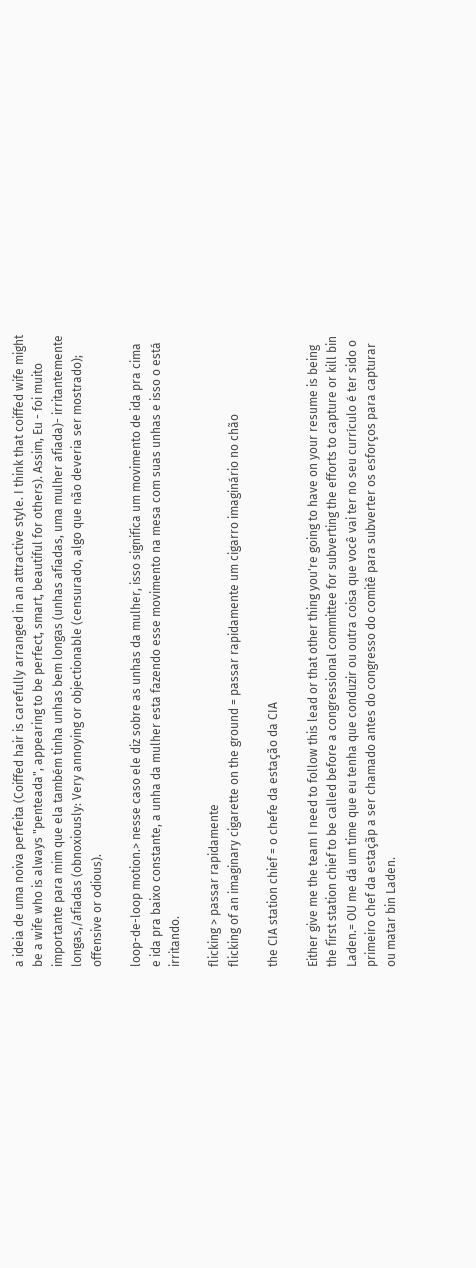a ideia de uma noiva perfeita (Coiffed hair is carefully arranged in an attractive style. I think that coiffed wife might be a wife who is always "penteada", appearing to be perfect, smart, beautiful for others). Assim, Eu - foi muito importante para mim que ela também tinha unhas bem longas (unhas afiadas, uma mulher afiada)- irritantemente longas,/afiadas (obnoxiously: Very annoying or objectionable (censurado, algo que não deveria ser mostrado); offensive or odious).

loop-de-loop motion.> nesse caso ele diz sobre as unhas da mulher, isso significa um movimento de ida pra cima e ida pra baixo constante, a unha da mulher esta fazendo esse movimento na mesa com suas unhas e isso o está irritando.

flicking > passar rapidamente
flicking of an imaginary cigarette on the ground = passar rapidamente um cigarro imaginário no chão

the CIA station chief = o chefe da estação da CIA

Either give me the team I need to follow this lead or that other thing you're going to have on your resume is being the first station chief to be called before a congressional committee for subverting the efforts to capture or kill bin Laden.= OU me dá um time que eu tenha que conduzir ou outra coisa que você vai ter no seu currículo é ter sido o primeiro chef da estaçãp a ser chamado antes do congresso do comitê para subverter os esforços para capturar ou matar bin Laden.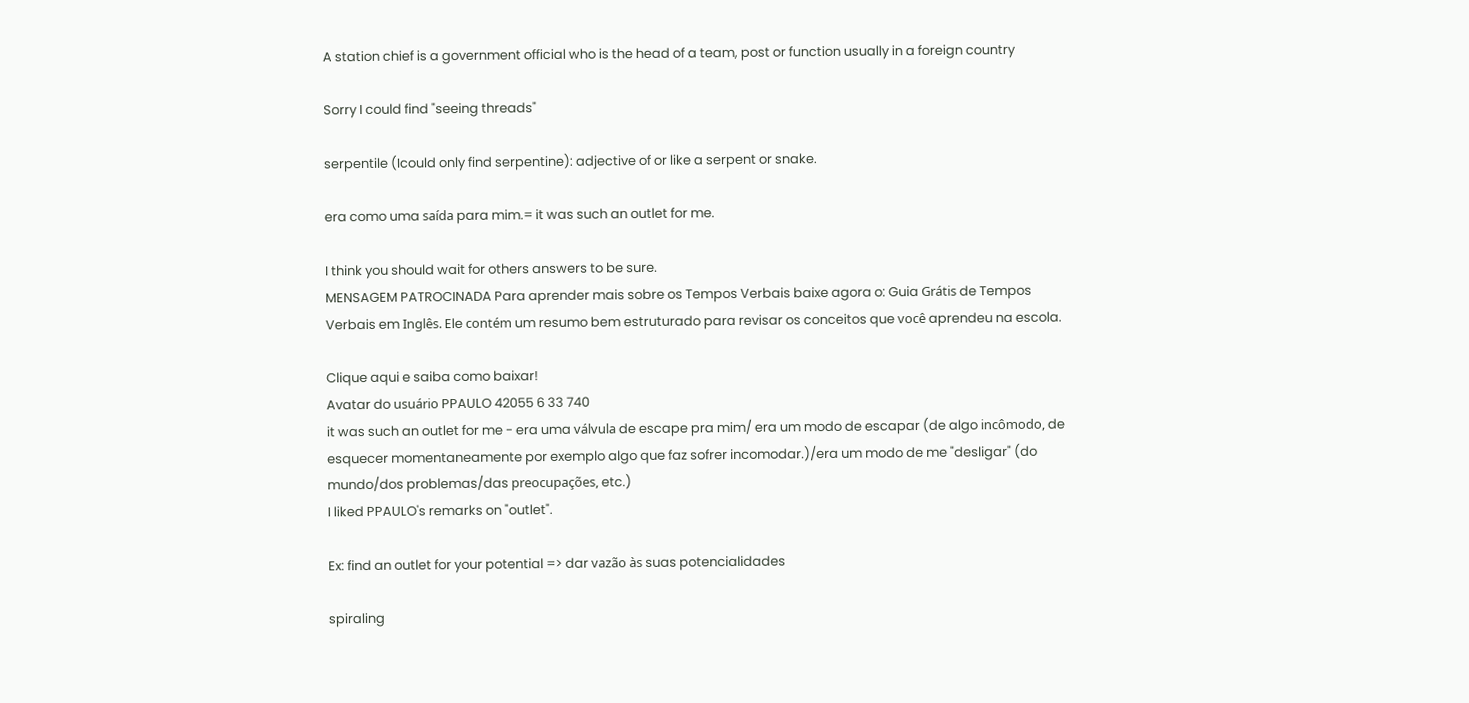A station chief is a government official who is the head of a team, post or function usually in a foreign country

Sorry I could find "seeing threads"

serpentile (Icould only find serpentine): adjective of or like a serpent or snake.

era como uma saída para mim.= it was such an outlet for me.

I think you should wait for others answers to be sure.
MENSAGEM PATROCINADA Para aprender mais sobre os Tempos Verbais baixe agora o: Guia Grátis de Tempos Verbais em Inglês. Ele contém um resumo bem estruturado para revisar os conceitos que você aprendeu na escola.

Clique aqui e saiba como baixar!
Avatar do usuário PPAULO 42055 6 33 740
it was such an outlet for me - era uma válvula de escape pra mim/ era um modo de escapar (de algo incômodo, de esquecer momentaneamente por exemplo algo que faz sofrer incomodar.)/era um modo de me "desligar" (do mundo/dos problemas/das preocupações, etc.)
I liked PPAULO's remarks on "outlet".

Ex: find an outlet for your potential => dar vazão às suas potencialidades

spiraling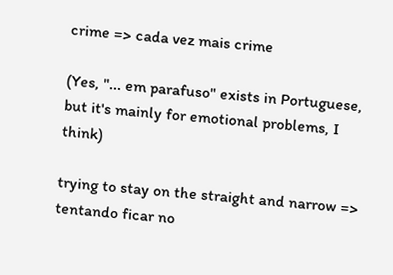crime => cada vez mais crime

(Yes, "... em parafuso" exists in Portuguese, but it's mainly for emotional problems, I think)

trying to stay on the straight and narrow => tentando ficar no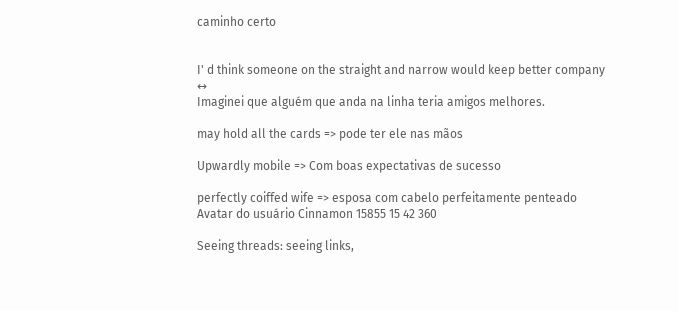caminho certo


I' d think someone on the straight and narrow would keep better company ↔
Imaginei que alguém que anda na linha teria amigos melhores.

may hold all the cards => pode ter ele nas mãos

Upwardly mobile => Com boas expectativas de sucesso

perfectly coiffed wife => esposa com cabelo perfeitamente penteado
Avatar do usuário Cinnamon 15855 15 42 360

Seeing threads: seeing links,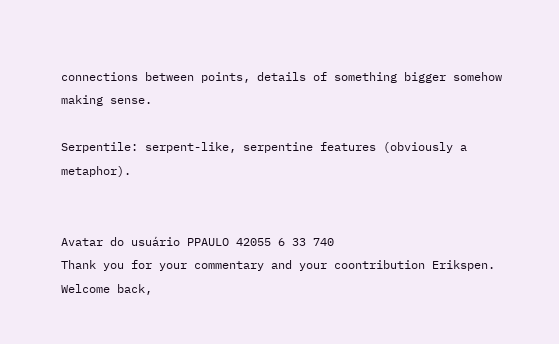connections between points, details of something bigger somehow making sense.

Serpentile: serpent-like, serpentine features (obviously a metaphor).


Avatar do usuário PPAULO 42055 6 33 740
Thank you for your commentary and your coontribution Erikspen. Welcome back,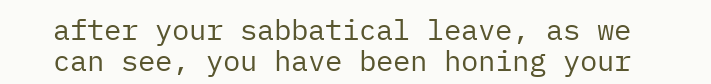after your sabbatical leave, as we can see, you have been honing your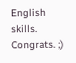English skills. Congrats. ;)